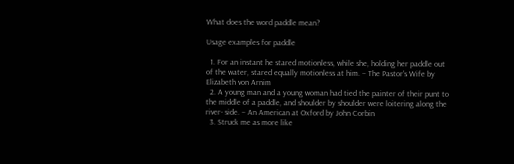What does the word paddle mean?

Usage examples for paddle

  1. For an instant he stared motionless, while she, holding her paddle out of the water, stared equally motionless at him. – The Pastor's Wife by Elizabeth von Arnim
  2. A young man and a young woman had tied the painter of their punt to the middle of a paddle, and shoulder by shoulder were loitering along the river- side. – An American at Oxford by John Corbin
  3. Struck me as more like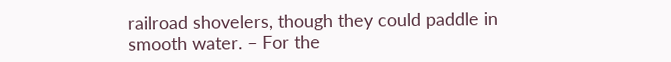railroad shovelers, though they could paddle in smooth water. – For the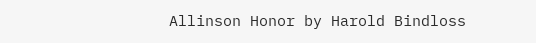Allinson Honor by Harold Bindloss